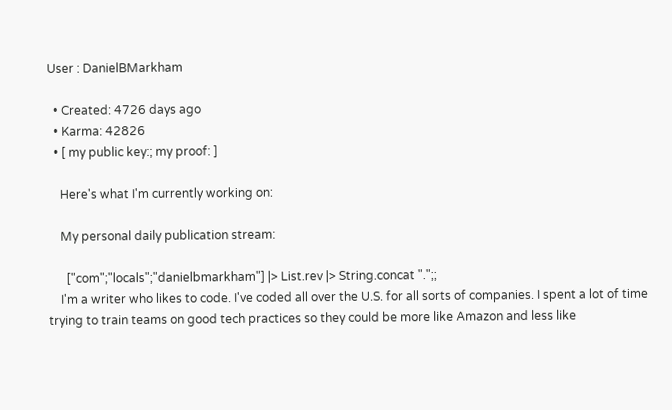User : DanielBMarkham

  • Created: 4726 days ago
  • Karma: 42826
  • [ my public key:; my proof: ]

    Here's what I'm currently working on:

    My personal daily publication stream:

      ["com";"locals";"danielbmarkham"] |> List.rev |> String.concat ".";;
    I'm a writer who likes to code. I've coded all over the U.S. for all sorts of companies. I spent a lot of time trying to train teams on good tech practices so they could be more like Amazon and less like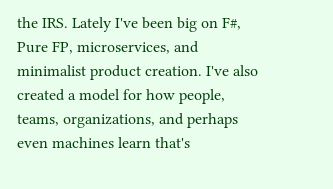the IRS. Lately I've been big on F#, Pure FP, microservices, and minimalist product creation. I've also created a model for how people, teams, organizations, and perhaps even machines learn that's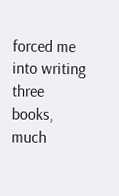forced me into writing three books, much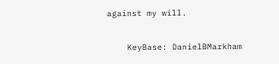against my will.

    KeyBase: DanielBMarkham